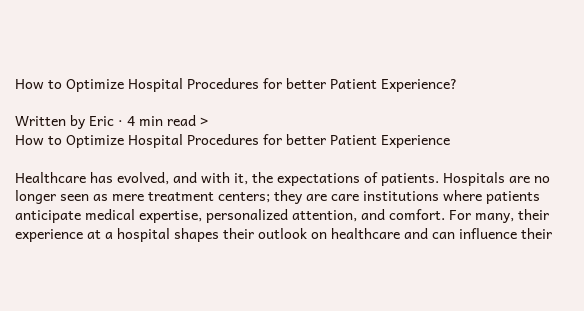How to Optimize Hospital Procedures for better Patient Experience?

Written by Eric · 4 min read >
How to Optimize Hospital Procedures for better Patient Experience

Healthcare has evolved, and with it, the expectations of patients. Hospitals are no longer seen as mere treatment centers; they are care institutions where patients anticipate medical expertise, personalized attention, and comfort. For many, their experience at a hospital shapes their outlook on healthcare and can influence their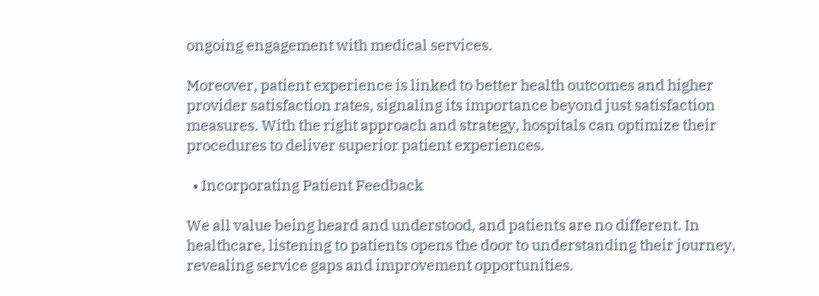ongoing engagement with medical services.

Moreover, patient experience is linked to better health outcomes and higher provider satisfaction rates, signaling its importance beyond just satisfaction measures. With the right approach and strategy, hospitals can optimize their procedures to deliver superior patient experiences.

  • Incorporating Patient Feedback

We all value being heard and understood, and patients are no different. In healthcare, listening to patients opens the door to understanding their journey, revealing service gaps and improvement opportunities.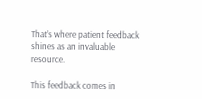That’s where patient feedback shines as an invaluable resource.

This feedback comes in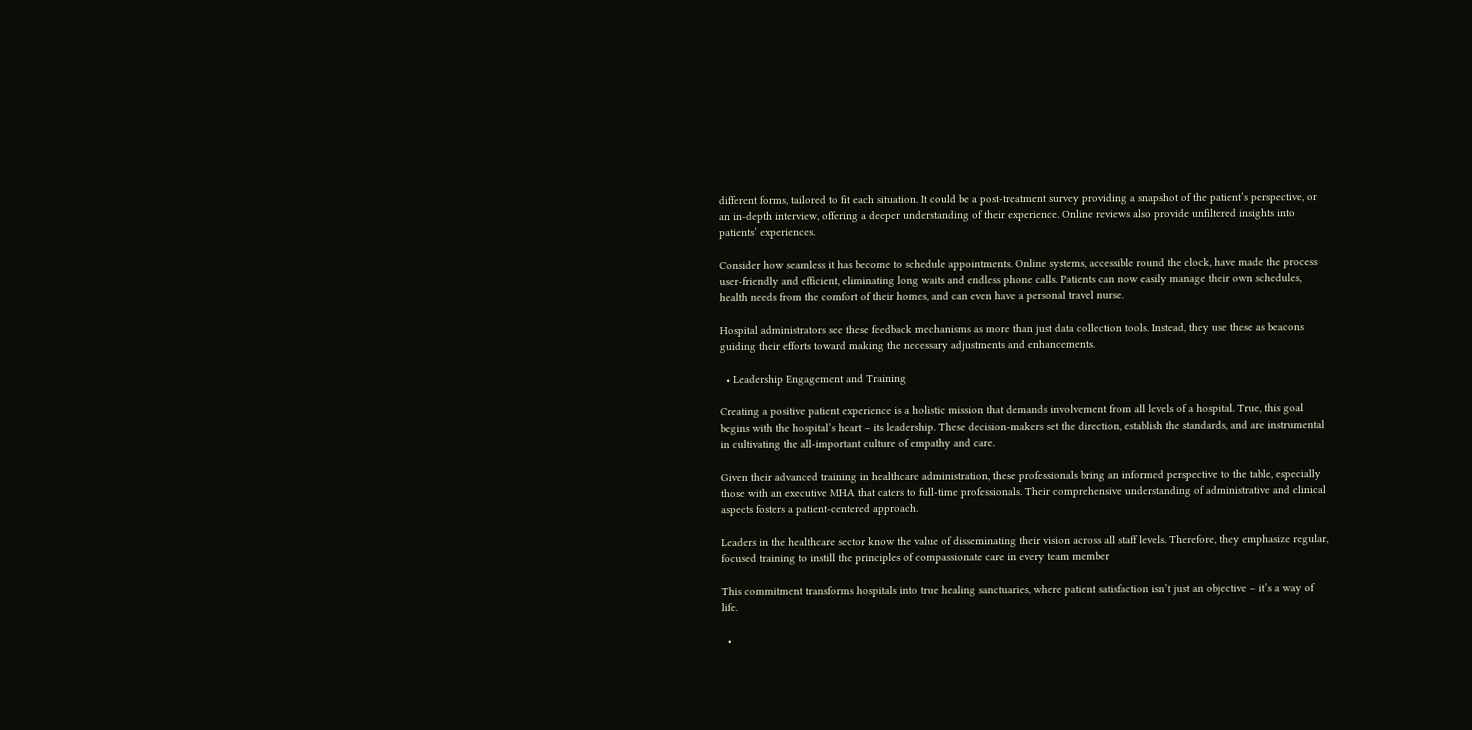different forms, tailored to fit each situation. It could be a post-treatment survey providing a snapshot of the patient’s perspective, or an in-depth interview, offering a deeper understanding of their experience. Online reviews also provide unfiltered insights into patients’ experiences.

Consider how seamless it has become to schedule appointments. Online systems, accessible round the clock, have made the process user-friendly and efficient, eliminating long waits and endless phone calls. Patients can now easily manage their own schedules, health needs from the comfort of their homes, and can even have a personal travel nurse.

Hospital administrators see these feedback mechanisms as more than just data collection tools. Instead, they use these as beacons guiding their efforts toward making the necessary adjustments and enhancements.

  • Leadership Engagement and Training

Creating a positive patient experience is a holistic mission that demands involvement from all levels of a hospital. True, this goal begins with the hospital’s heart – its leadership. These decision-makers set the direction, establish the standards, and are instrumental in cultivating the all-important culture of empathy and care.

Given their advanced training in healthcare administration, these professionals bring an informed perspective to the table, especially those with an executive MHA that caters to full-time professionals. Their comprehensive understanding of administrative and clinical aspects fosters a patient-centered approach.

Leaders in the healthcare sector know the value of disseminating their vision across all staff levels. Therefore, they emphasize regular, focused training to instill the principles of compassionate care in every team member

This commitment transforms hospitals into true healing sanctuaries, where patient satisfaction isn’t just an objective – it’s a way of life.

  •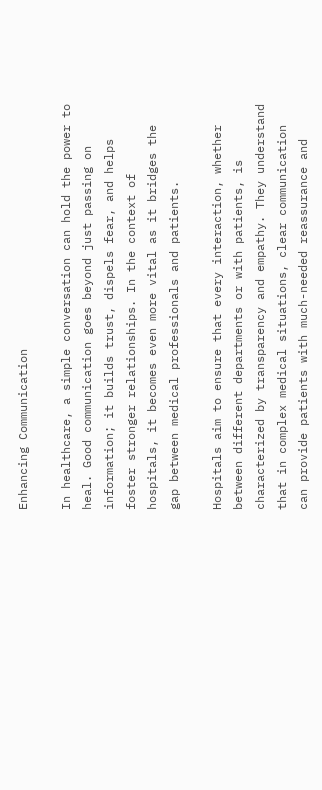Enhancing Communication

In healthcare, a simple conversation can hold the power to heal. Good communication goes beyond just passing on information; it builds trust, dispels fear, and helps foster stronger relationships. In the context of hospitals, it becomes even more vital as it bridges the gap between medical professionals and patients.

Hospitals aim to ensure that every interaction, whether between different departments or with patients, is characterized by transparency and empathy. They understand that in complex medical situations, clear communication can provide patients with much-needed reassurance and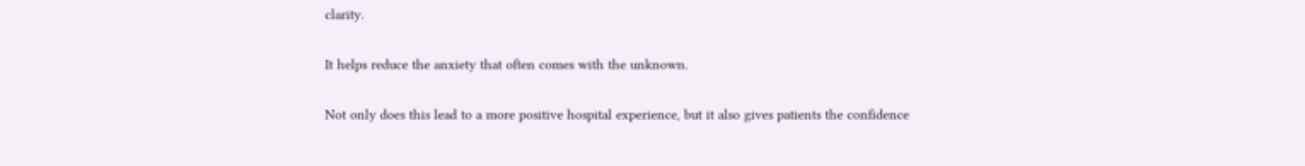clarity.

It helps reduce the anxiety that often comes with the unknown.

Not only does this lead to a more positive hospital experience, but it also gives patients the confidence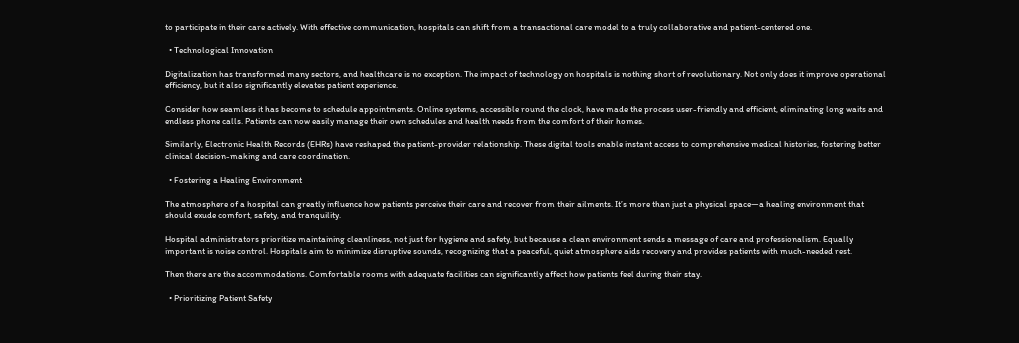to participate in their care actively. With effective communication, hospitals can shift from a transactional care model to a truly collaborative and patient-centered one.

  • Technological Innovation

Digitalization has transformed many sectors, and healthcare is no exception. The impact of technology on hospitals is nothing short of revolutionary. Not only does it improve operational efficiency, but it also significantly elevates patient experience.

Consider how seamless it has become to schedule appointments. Online systems, accessible round the clock, have made the process user-friendly and efficient, eliminating long waits and endless phone calls. Patients can now easily manage their own schedules and health needs from the comfort of their homes.

Similarly, Electronic Health Records (EHRs) have reshaped the patient-provider relationship. These digital tools enable instant access to comprehensive medical histories, fostering better clinical decision-making and care coordination.

  • Fostering a Healing Environment

The atmosphere of a hospital can greatly influence how patients perceive their care and recover from their ailments. It’s more than just a physical space—a healing environment that should exude comfort, safety, and tranquility.

Hospital administrators prioritize maintaining cleanliness, not just for hygiene and safety, but because a clean environment sends a message of care and professionalism. Equally important is noise control. Hospitals aim to minimize disruptive sounds, recognizing that a peaceful, quiet atmosphere aids recovery and provides patients with much-needed rest.

Then there are the accommodations. Comfortable rooms with adequate facilities can significantly affect how patients feel during their stay.

  • Prioritizing Patient Safety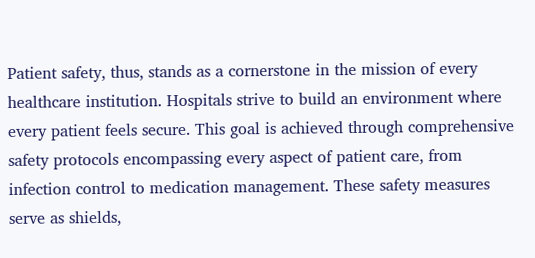Patient safety, thus, stands as a cornerstone in the mission of every healthcare institution. Hospitals strive to build an environment where every patient feels secure. This goal is achieved through comprehensive safety protocols encompassing every aspect of patient care, from infection control to medication management. These safety measures serve as shields,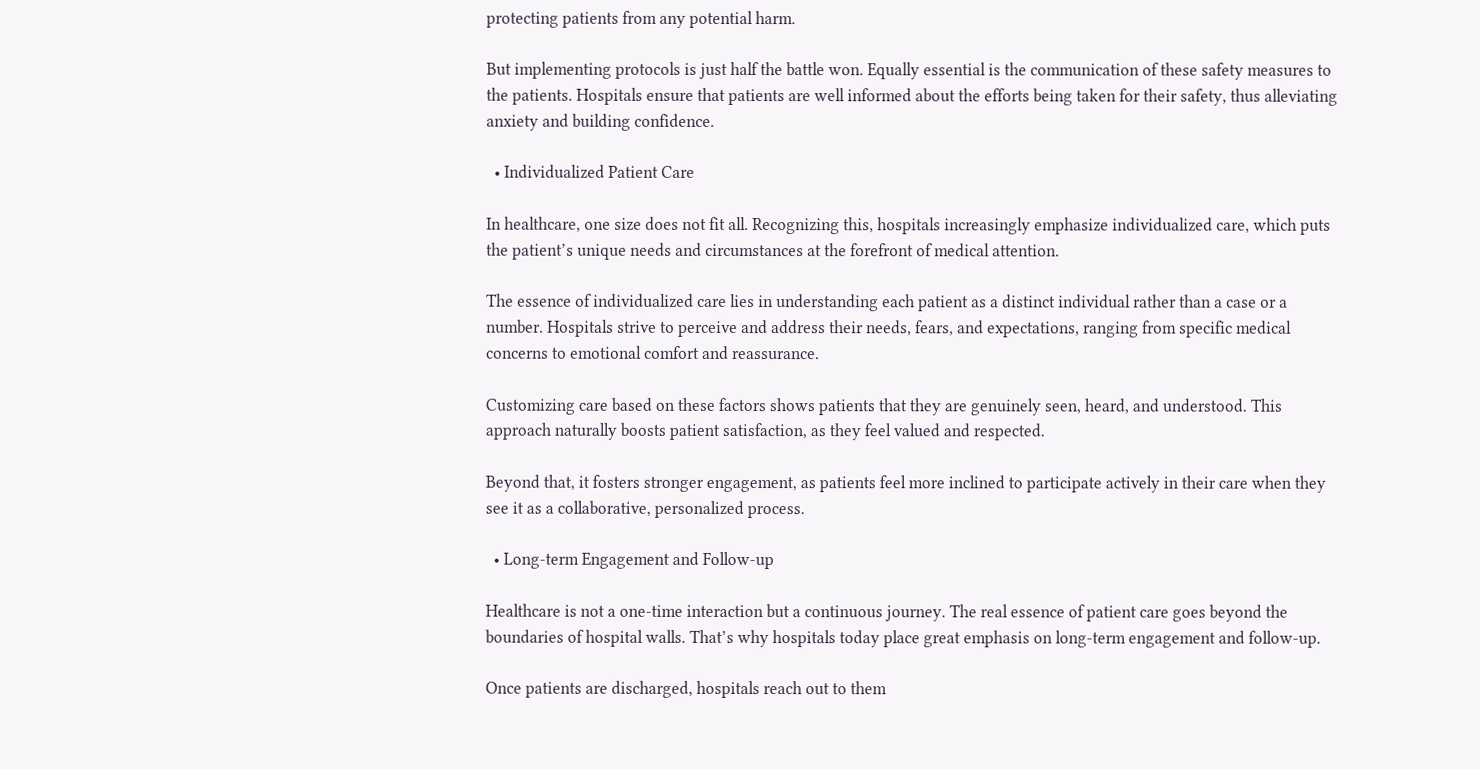protecting patients from any potential harm.

But implementing protocols is just half the battle won. Equally essential is the communication of these safety measures to the patients. Hospitals ensure that patients are well informed about the efforts being taken for their safety, thus alleviating anxiety and building confidence.

  • Individualized Patient Care

In healthcare, one size does not fit all. Recognizing this, hospitals increasingly emphasize individualized care, which puts the patient’s unique needs and circumstances at the forefront of medical attention.

The essence of individualized care lies in understanding each patient as a distinct individual rather than a case or a number. Hospitals strive to perceive and address their needs, fears, and expectations, ranging from specific medical concerns to emotional comfort and reassurance.

Customizing care based on these factors shows patients that they are genuinely seen, heard, and understood. This approach naturally boosts patient satisfaction, as they feel valued and respected.

Beyond that, it fosters stronger engagement, as patients feel more inclined to participate actively in their care when they see it as a collaborative, personalized process.

  • Long-term Engagement and Follow-up

Healthcare is not a one-time interaction but a continuous journey. The real essence of patient care goes beyond the boundaries of hospital walls. That’s why hospitals today place great emphasis on long-term engagement and follow-up.

Once patients are discharged, hospitals reach out to them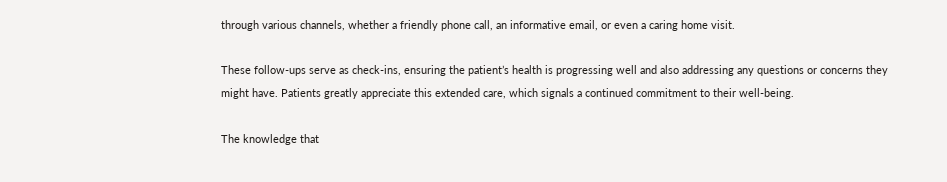through various channels, whether a friendly phone call, an informative email, or even a caring home visit.

These follow-ups serve as check-ins, ensuring the patient’s health is progressing well and also addressing any questions or concerns they might have. Patients greatly appreciate this extended care, which signals a continued commitment to their well-being.

The knowledge that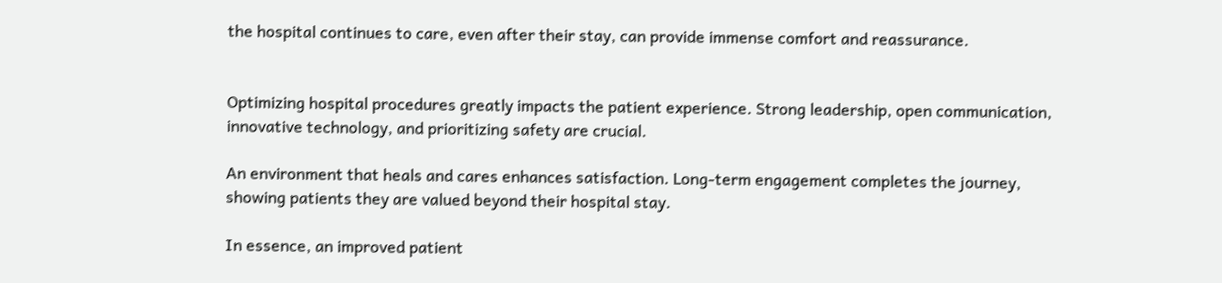the hospital continues to care, even after their stay, can provide immense comfort and reassurance.


Optimizing hospital procedures greatly impacts the patient experience. Strong leadership, open communication, innovative technology, and prioritizing safety are crucial.

An environment that heals and cares enhances satisfaction. Long-term engagement completes the journey, showing patients they are valued beyond their hospital stay.

In essence, an improved patient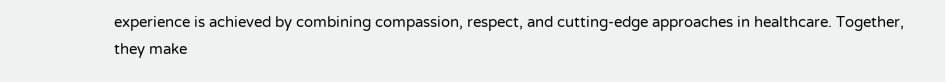experience is achieved by combining compassion, respect, and cutting-edge approaches in healthcare. Together, they make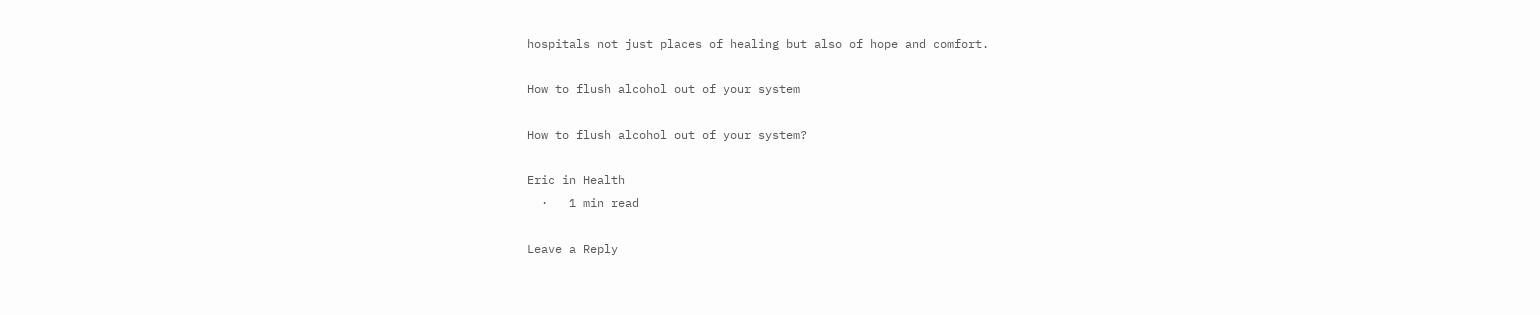hospitals not just places of healing but also of hope and comfort.

How to flush alcohol out of your system

How to flush alcohol out of your system?

Eric in Health
  ·   1 min read

Leave a Reply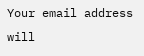Your email address will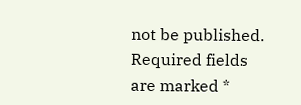not be published. Required fields are marked *